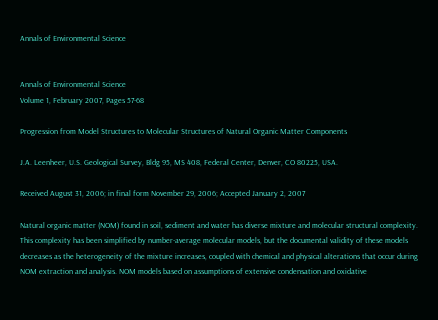Annals of Environmental Science


Annals of Environmental Science
Volume 1, February 2007, Pages 57-68

Progression from Model Structures to Molecular Structures of Natural Organic Matter Components

J.A. Leenheer, U.S. Geological Survey, Bldg 95, MS 408, Federal Center, Denver, CO 80225, USA.

Received August 31, 2006; in final form November 29, 2006; Accepted January 2, 2007

Natural organic matter (NOM) found in soil, sediment and water has diverse mixture and molecular structural complexity. This complexity has been simplified by number-average molecular models, but the documental validity of these models decreases as the heterogeneity of the mixture increases, coupled with chemical and physical alterations that occur during NOM extraction and analysis. NOM models based on assumptions of extensive condensation and oxidative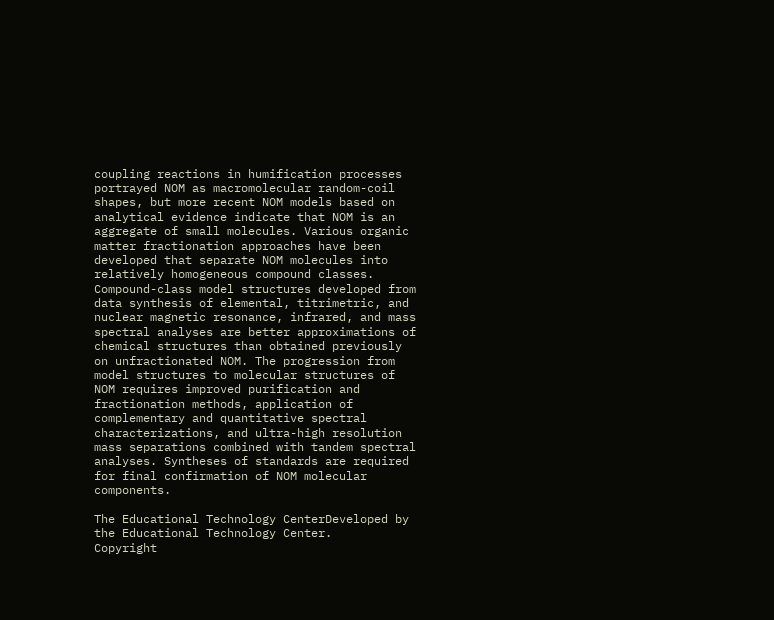coupling reactions in humification processes portrayed NOM as macromolecular random-coil shapes, but more recent NOM models based on analytical evidence indicate that NOM is an aggregate of small molecules. Various organic matter fractionation approaches have been developed that separate NOM molecules into relatively homogeneous compound classes. Compound-class model structures developed from data synthesis of elemental, titrimetric, and nuclear magnetic resonance, infrared, and mass spectral analyses are better approximations of chemical structures than obtained previously on unfractionated NOM. The progression from model structures to molecular structures of NOM requires improved purification and fractionation methods, application of complementary and quantitative spectral characterizations, and ultra-high resolution mass separations combined with tandem spectral analyses. Syntheses of standards are required for final confirmation of NOM molecular components.

The Educational Technology CenterDeveloped by the Educational Technology Center.
Copyright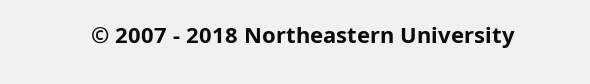© 2007 - 2018 Northeastern University